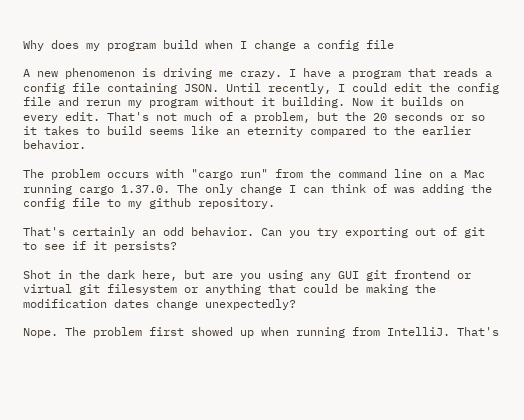Why does my program build when I change a config file

A new phenomenon is driving me crazy. I have a program that reads a config file containing JSON. Until recently, I could edit the config file and rerun my program without it building. Now it builds on every edit. That's not much of a problem, but the 20 seconds or so it takes to build seems like an eternity compared to the earlier behavior.

The problem occurs with "cargo run" from the command line on a Mac running cargo 1.37.0. The only change I can think of was adding the config file to my github repository.

That's certainly an odd behavior. Can you try exporting out of git to see if it persists?

Shot in the dark here, but are you using any GUI git frontend or virtual git filesystem or anything that could be making the modification dates change unexpectedly?

Nope. The problem first showed up when running from IntelliJ. That's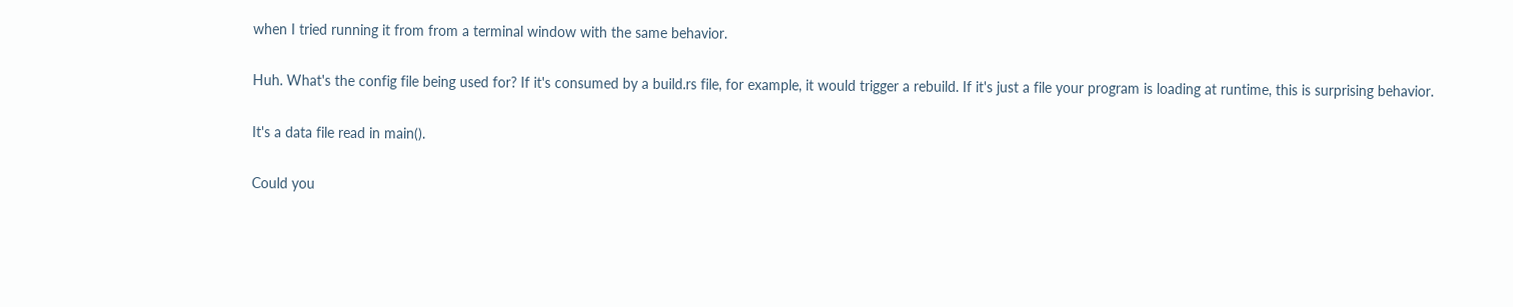when I tried running it from from a terminal window with the same behavior.

Huh. What's the config file being used for? If it's consumed by a build.rs file, for example, it would trigger a rebuild. If it's just a file your program is loading at runtime, this is surprising behavior.

It's a data file read in main().

Could you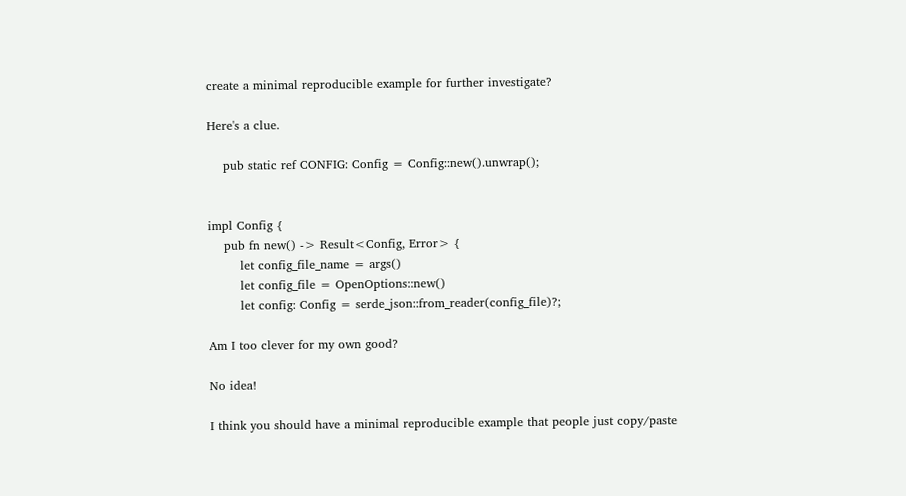create a minimal reproducible example for further investigate?

Here's a clue.

    pub static ref CONFIG: Config = Config::new().unwrap();


impl Config {
    pub fn new() -> Result<Config, Error> {
        let config_file_name = args()
        let config_file = OpenOptions::new()
        let config: Config = serde_json::from_reader(config_file)?;

Am I too clever for my own good?

No idea!

I think you should have a minimal reproducible example that people just copy/paste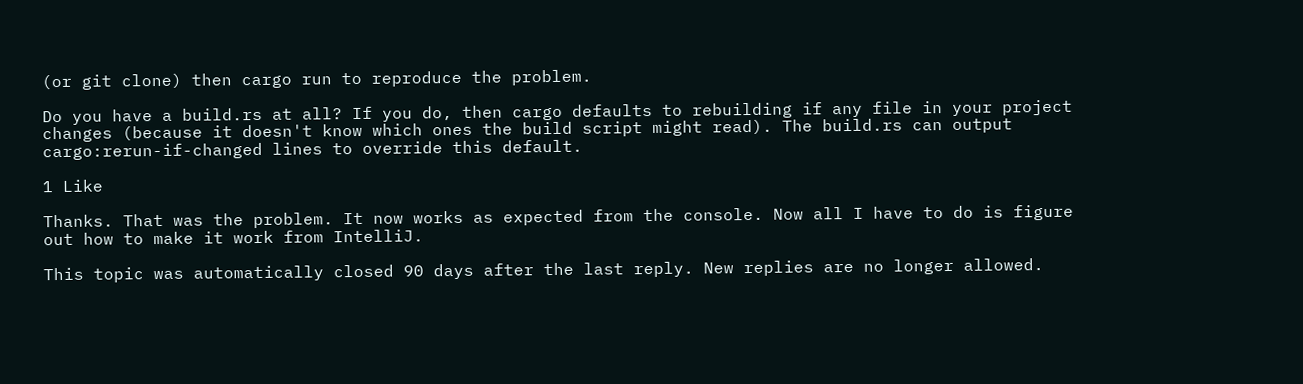(or git clone) then cargo run to reproduce the problem.

Do you have a build.rs at all? If you do, then cargo defaults to rebuilding if any file in your project changes (because it doesn't know which ones the build script might read). The build.rs can output cargo:rerun-if-changed lines to override this default.

1 Like

Thanks. That was the problem. It now works as expected from the console. Now all I have to do is figure out how to make it work from IntelliJ.

This topic was automatically closed 90 days after the last reply. New replies are no longer allowed.